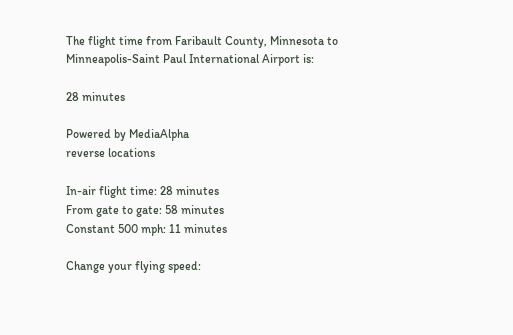The flight time from Faribault County, Minnesota to Minneapolis-Saint Paul International Airport is:

28 minutes

Powered by MediaAlpha
reverse locations

In-air flight time: 28 minutes
From gate to gate: 58 minutes
Constant 500 mph: 11 minutes

Change your flying speed: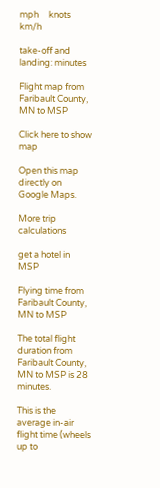mph     knots     km/h

take-off and landing: minutes

Flight map from Faribault County, MN to MSP

Click here to show map

Open this map directly on Google Maps.

More trip calculations

get a hotel in MSP

Flying time from Faribault County, MN to MSP

The total flight duration from Faribault County, MN to MSP is 28 minutes.

This is the average in-air flight time (wheels up to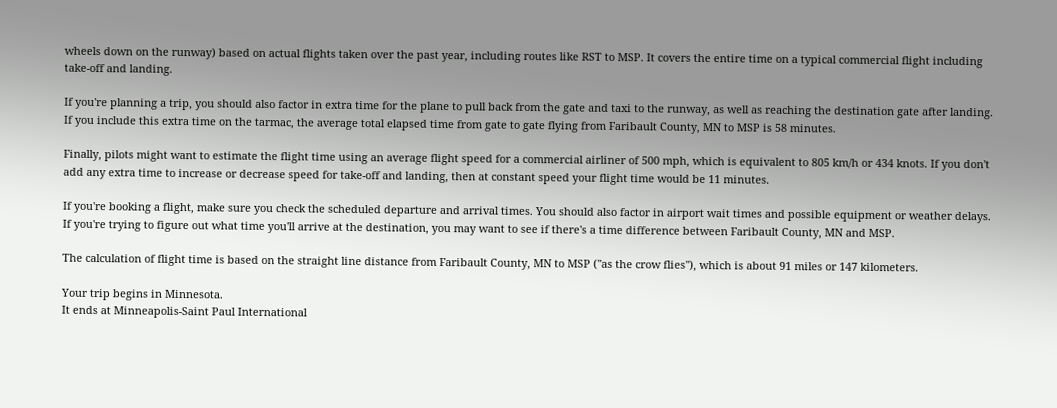wheels down on the runway) based on actual flights taken over the past year, including routes like RST to MSP. It covers the entire time on a typical commercial flight including take-off and landing.

If you're planning a trip, you should also factor in extra time for the plane to pull back from the gate and taxi to the runway, as well as reaching the destination gate after landing. If you include this extra time on the tarmac, the average total elapsed time from gate to gate flying from Faribault County, MN to MSP is 58 minutes.

Finally, pilots might want to estimate the flight time using an average flight speed for a commercial airliner of 500 mph, which is equivalent to 805 km/h or 434 knots. If you don't add any extra time to increase or decrease speed for take-off and landing, then at constant speed your flight time would be 11 minutes.

If you're booking a flight, make sure you check the scheduled departure and arrival times. You should also factor in airport wait times and possible equipment or weather delays. If you're trying to figure out what time you'll arrive at the destination, you may want to see if there's a time difference between Faribault County, MN and MSP.

The calculation of flight time is based on the straight line distance from Faribault County, MN to MSP ("as the crow flies"), which is about 91 miles or 147 kilometers.

Your trip begins in Minnesota.
It ends at Minneapolis-Saint Paul International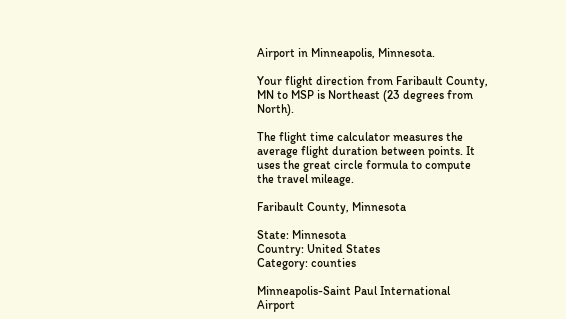Airport in Minneapolis, Minnesota.

Your flight direction from Faribault County, MN to MSP is Northeast (23 degrees from North).

The flight time calculator measures the average flight duration between points. It uses the great circle formula to compute the travel mileage.

Faribault County, Minnesota

State: Minnesota
Country: United States
Category: counties

Minneapolis-Saint Paul International Airport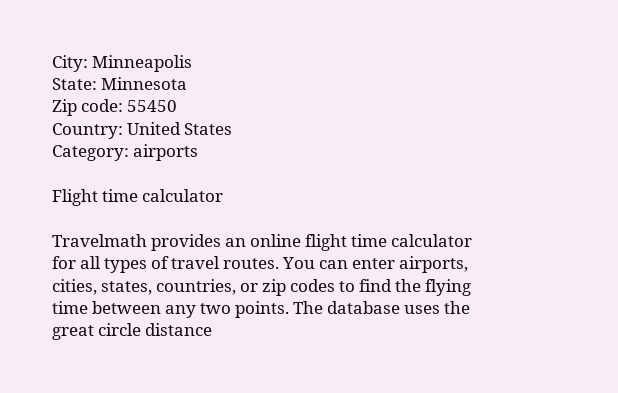City: Minneapolis
State: Minnesota
Zip code: 55450
Country: United States
Category: airports

Flight time calculator

Travelmath provides an online flight time calculator for all types of travel routes. You can enter airports, cities, states, countries, or zip codes to find the flying time between any two points. The database uses the great circle distance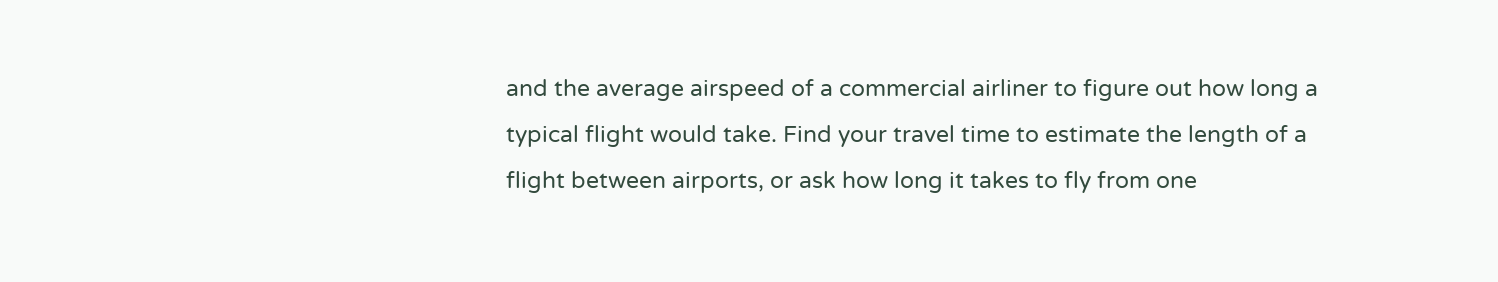and the average airspeed of a commercial airliner to figure out how long a typical flight would take. Find your travel time to estimate the length of a flight between airports, or ask how long it takes to fly from one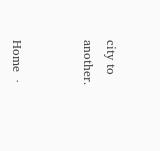city to another.


Home  ·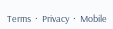Terms  ·  Privacy  ·  Mobile